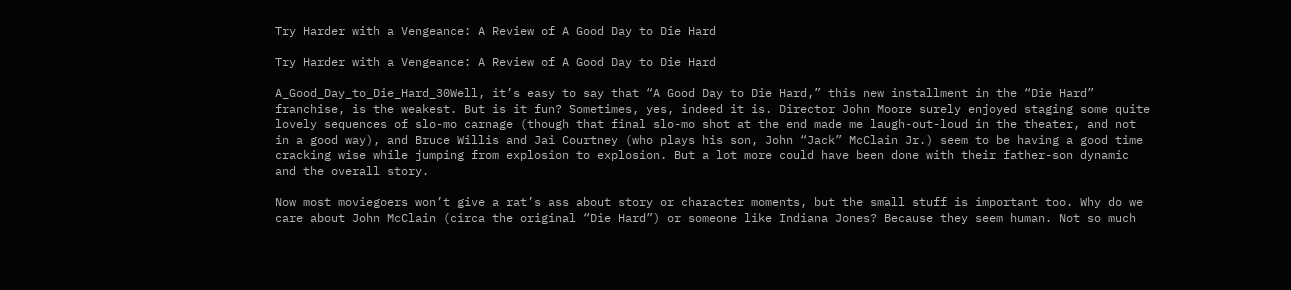Try Harder with a Vengeance: A Review of A Good Day to Die Hard

Try Harder with a Vengeance: A Review of A Good Day to Die Hard

A_Good_Day_to_Die_Hard_30Well, it’s easy to say that “A Good Day to Die Hard,” this new installment in the “Die Hard” franchise, is the weakest. But is it fun? Sometimes, yes, indeed it is. Director John Moore surely enjoyed staging some quite lovely sequences of slo-mo carnage (though that final slo-mo shot at the end made me laugh-out-loud in the theater, and not in a good way), and Bruce Willis and Jai Courtney (who plays his son, John “Jack” McClain Jr.) seem to be having a good time cracking wise while jumping from explosion to explosion. But a lot more could have been done with their father-son dynamic and the overall story.

Now most moviegoers won’t give a rat’s ass about story or character moments, but the small stuff is important too. Why do we care about John McClain (circa the original “Die Hard”) or someone like Indiana Jones? Because they seem human. Not so much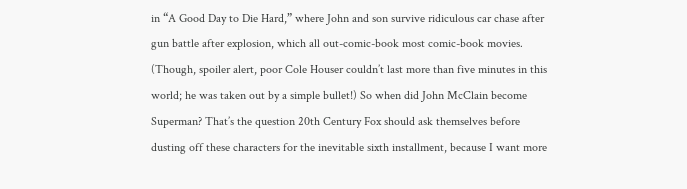in “A Good Day to Die Hard,” where John and son survive ridiculous car chase after gun battle after explosion, which all out-comic-book most comic-book movies. (Though, spoiler alert, poor Cole Houser couldn’t last more than five minutes in this world; he was taken out by a simple bullet!) So when did John McClain become Superman? That’s the question 20th Century Fox should ask themselves before dusting off these characters for the inevitable sixth installment, because I want more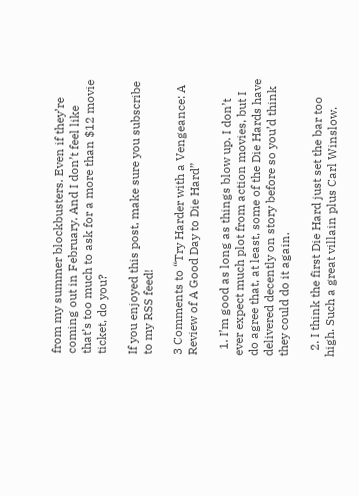from my summer blockbusters. Even if they’re coming out in February. And I don’t feel like that’s too much to ask for a more than $12 movie ticket, do you?

If you enjoyed this post, make sure you subscribe to my RSS feed!

3 Comments to “Try Harder with a Vengeance: A Review of A Good Day to Die Hard”

  1. I’m good as long as things blow up. I don’t ever expect much plot from action movies, but I do agree that, at least, some of the Die Hards have delivered decently on story before so you’d think they could do it again.

  2. I think the first Die Hard just set the bar too high. Such a great villain plus Carl Winslow.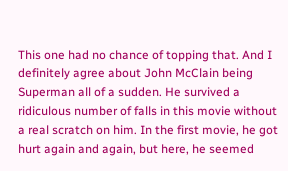This one had no chance of topping that. And I definitely agree about John McClain being Superman all of a sudden. He survived a ridiculous number of falls in this movie without a real scratch on him. In the first movie, he got hurt again and again, but here, he seemed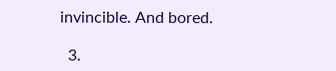invincible. And bored.

  3.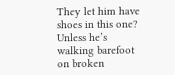They let him have shoes in this one? Unless he’s walking barefoot on broken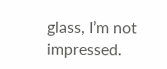glass, I’m not impressed.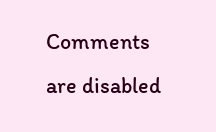Comments are disabled